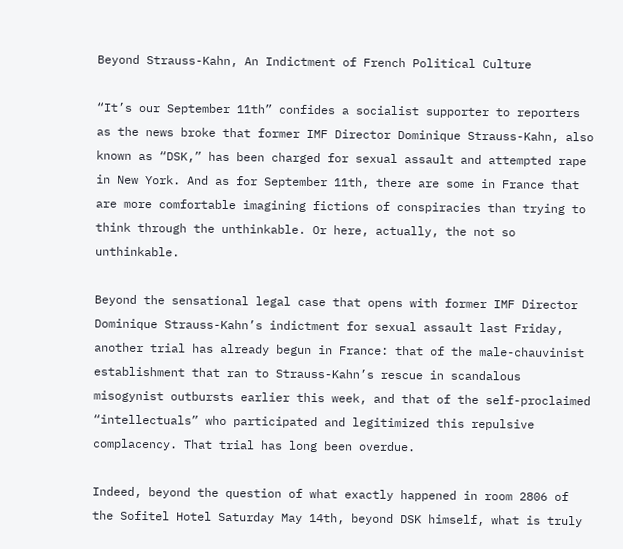Beyond Strauss-Kahn, An Indictment of French Political Culture

“It’s our September 11th” confides a socialist supporter to reporters as the news broke that former IMF Director Dominique Strauss-Kahn, also known as “DSK,” has been charged for sexual assault and attempted rape in New York. And as for September 11th, there are some in France that are more comfortable imagining fictions of conspiracies than trying to think through the unthinkable. Or here, actually, the not so unthinkable.

Beyond the sensational legal case that opens with former IMF Director Dominique Strauss-Kahn’s indictment for sexual assault last Friday, another trial has already begun in France: that of the male-chauvinist establishment that ran to Strauss-Kahn’s rescue in scandalous misogynist outbursts earlier this week, and that of the self-proclaimed “intellectuals” who participated and legitimized this repulsive complacency. That trial has long been overdue.

Indeed, beyond the question of what exactly happened in room 2806 of the Sofitel Hotel Saturday May 14th, beyond DSK himself, what is truly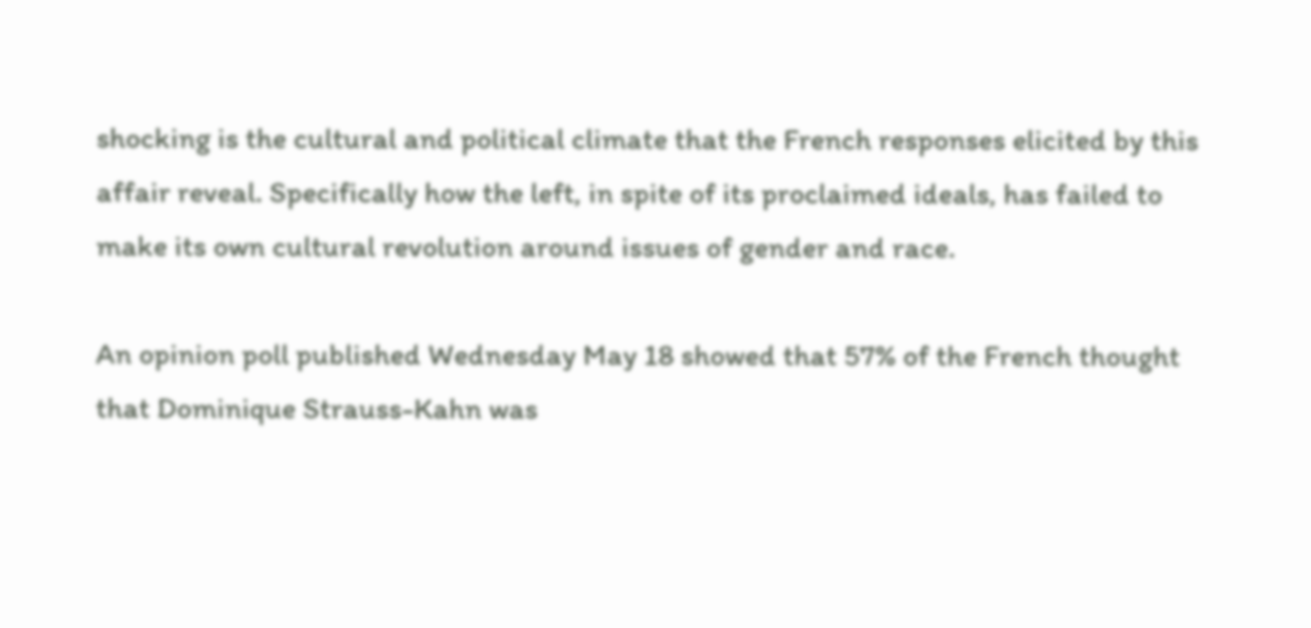shocking is the cultural and political climate that the French responses elicited by this affair reveal. Specifically how the left, in spite of its proclaimed ideals, has failed to make its own cultural revolution around issues of gender and race.

An opinion poll published Wednesday May 18 showed that 57% of the French thought that Dominique Strauss-Kahn was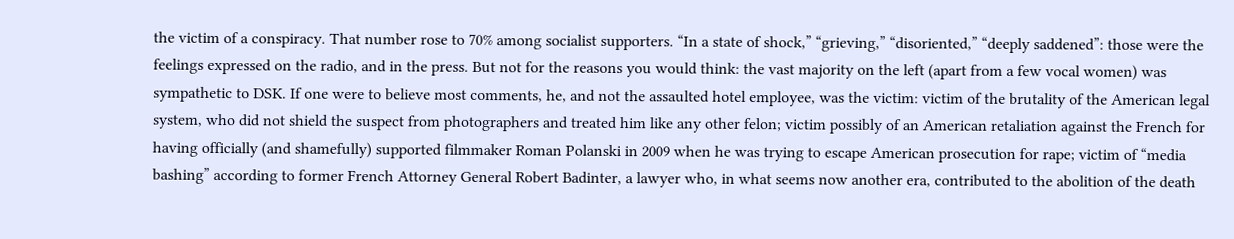the victim of a conspiracy. That number rose to 70% among socialist supporters. “In a state of shock,” “grieving,” “disoriented,” “deeply saddened”: those were the feelings expressed on the radio, and in the press. But not for the reasons you would think: the vast majority on the left (apart from a few vocal women) was sympathetic to DSK. If one were to believe most comments, he, and not the assaulted hotel employee, was the victim: victim of the brutality of the American legal system, who did not shield the suspect from photographers and treated him like any other felon; victim possibly of an American retaliation against the French for having officially (and shamefully) supported filmmaker Roman Polanski in 2009 when he was trying to escape American prosecution for rape; victim of “media bashing” according to former French Attorney General Robert Badinter, a lawyer who, in what seems now another era, contributed to the abolition of the death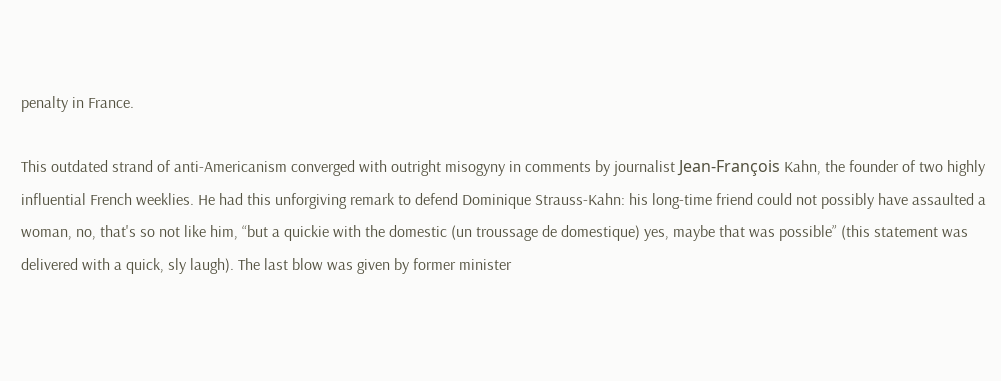penalty in France.

This outdated strand of anti-Americanism converged with outright misogyny in comments by journalist Jean-François Kahn, the founder of two highly influential French weeklies. He had this unforgiving remark to defend Dominique Strauss-Kahn: his long-time friend could not possibly have assaulted a woman, no, that's so not like him, “but a quickie with the domestic (un troussage de domestique) yes, maybe that was possible” (this statement was delivered with a quick, sly laugh). The last blow was given by former minister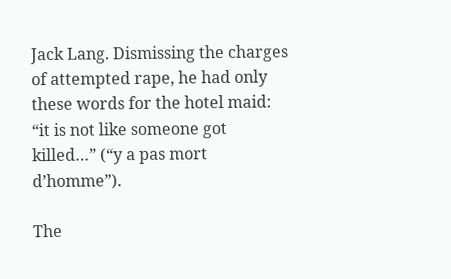Jack Lang. Dismissing the charges of attempted rape, he had only these words for the hotel maid: “it is not like someone got killed…” (“y a pas mort d’homme”).

The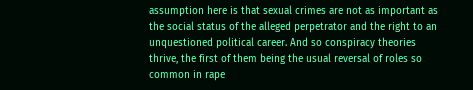assumption here is that sexual crimes are not as important as the social status of the alleged perpetrator and the right to an unquestioned political career. And so conspiracy theories thrive, the first of them being the usual reversal of roles so common in rape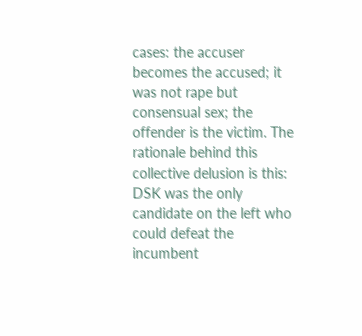cases: the accuser becomes the accused; it was not rape but consensual sex; the offender is the victim. The rationale behind this collective delusion is this: DSK was the only candidate on the left who could defeat the incumbent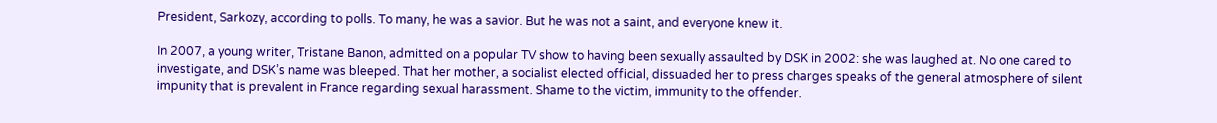President, Sarkozy, according to polls. To many, he was a savior. But he was not a saint, and everyone knew it.

In 2007, a young writer, Tristane Banon, admitted on a popular TV show to having been sexually assaulted by DSK in 2002: she was laughed at. No one cared to investigate, and DSK’s name was bleeped. That her mother, a socialist elected official, dissuaded her to press charges speaks of the general atmosphere of silent impunity that is prevalent in France regarding sexual harassment. Shame to the victim, immunity to the offender.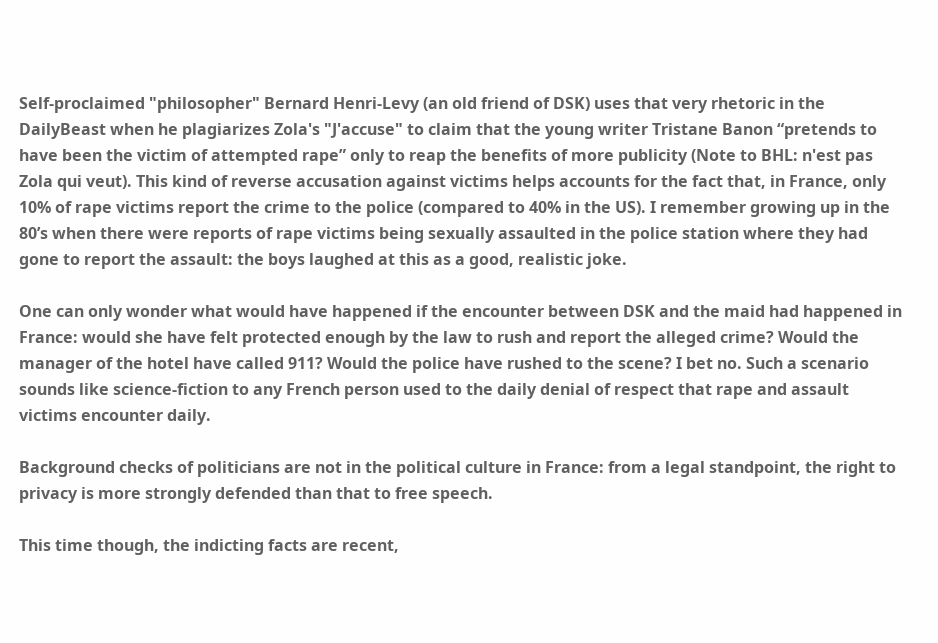Self-proclaimed "philosopher" Bernard Henri-Levy (an old friend of DSK) uses that very rhetoric in the DailyBeast when he plagiarizes Zola's "J'accuse" to claim that the young writer Tristane Banon “pretends to have been the victim of attempted rape” only to reap the benefits of more publicity (Note to BHL: n'est pas Zola qui veut). This kind of reverse accusation against victims helps accounts for the fact that, in France, only 10% of rape victims report the crime to the police (compared to 40% in the US). I remember growing up in the 80’s when there were reports of rape victims being sexually assaulted in the police station where they had gone to report the assault: the boys laughed at this as a good, realistic joke.

One can only wonder what would have happened if the encounter between DSK and the maid had happened in France: would she have felt protected enough by the law to rush and report the alleged crime? Would the manager of the hotel have called 911? Would the police have rushed to the scene? I bet no. Such a scenario sounds like science-fiction to any French person used to the daily denial of respect that rape and assault victims encounter daily.

Background checks of politicians are not in the political culture in France: from a legal standpoint, the right to privacy is more strongly defended than that to free speech.

This time though, the indicting facts are recent,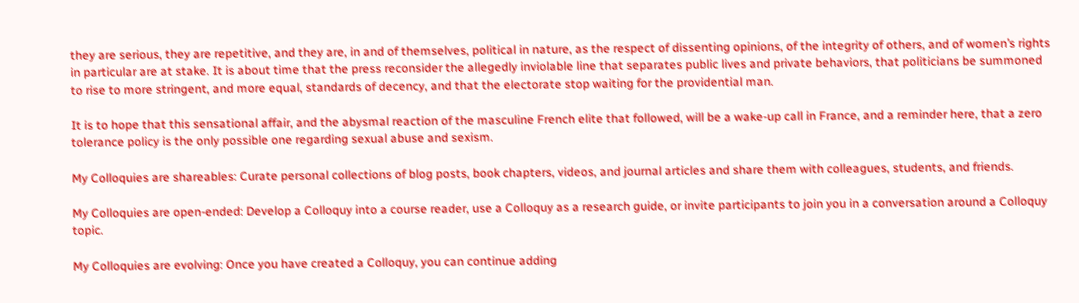they are serious, they are repetitive, and they are, in and of themselves, political in nature, as the respect of dissenting opinions, of the integrity of others, and of women’s rights in particular are at stake. It is about time that the press reconsider the allegedly inviolable line that separates public lives and private behaviors, that politicians be summoned to rise to more stringent, and more equal, standards of decency, and that the electorate stop waiting for the providential man.

It is to hope that this sensational affair, and the abysmal reaction of the masculine French elite that followed, will be a wake-up call in France, and a reminder here, that a zero tolerance policy is the only possible one regarding sexual abuse and sexism.

My Colloquies are shareables: Curate personal collections of blog posts, book chapters, videos, and journal articles and share them with colleagues, students, and friends.

My Colloquies are open-ended: Develop a Colloquy into a course reader, use a Colloquy as a research guide, or invite participants to join you in a conversation around a Colloquy topic.

My Colloquies are evolving: Once you have created a Colloquy, you can continue adding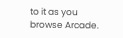to it as you browse Arcade.